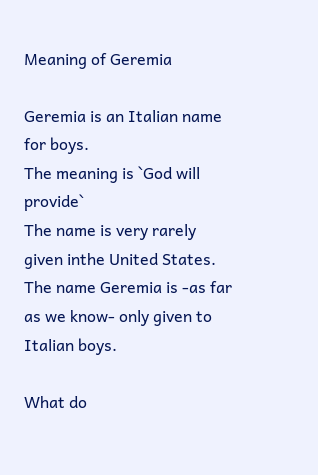Meaning of Geremia

Geremia is an Italian name for boys.
The meaning is `God will provide`
The name is very rarely given inthe United States.
The name Geremia is -as far as we know- only given to Italian boys.

What do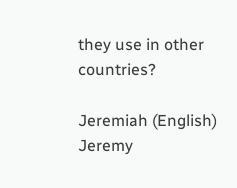they use in other countries?

Jeremiah (English)
Jeremy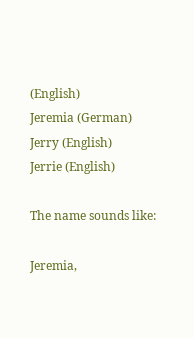(English)
Jeremia (German)
Jerry (English)
Jerrie (English)

The name sounds like:

Jeremia,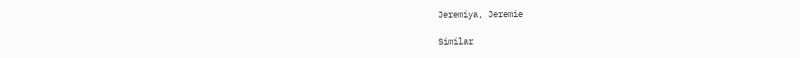Jeremiya, Jeremie

Similar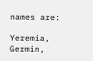names are:

Yeremia, Germin,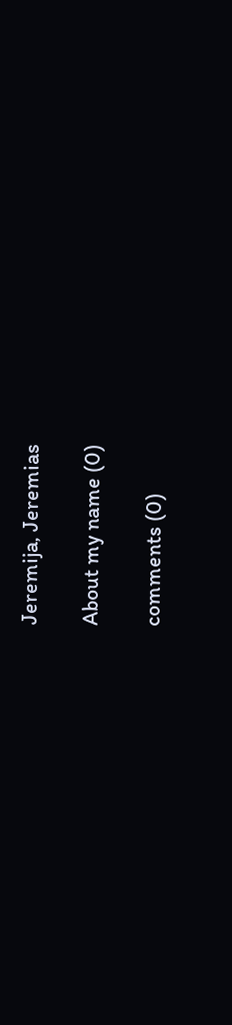Jeremija, Jeremias

About my name (0)

comments (0)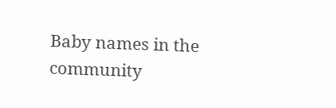Baby names in the community